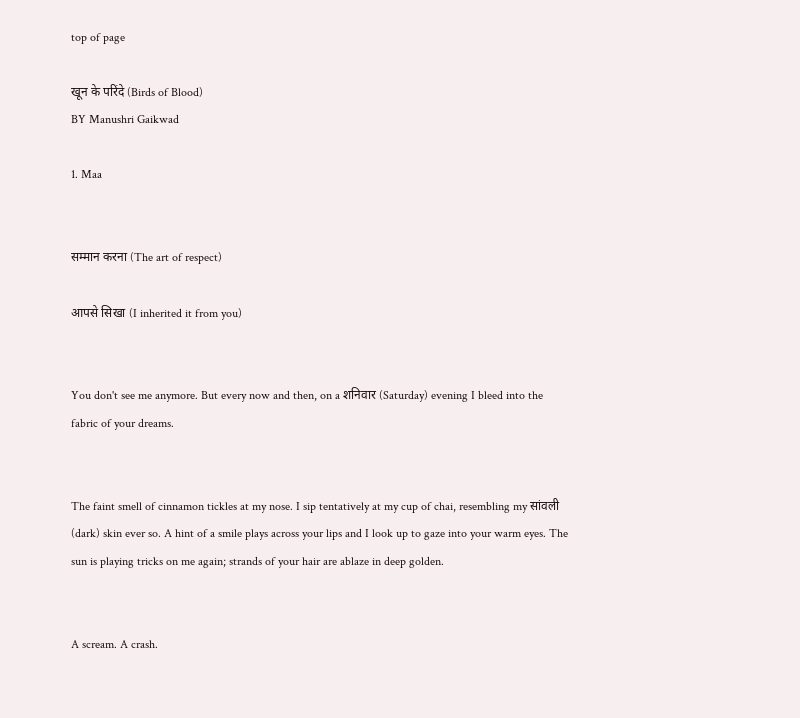top of page

खून के परिंदे (Birds of Blood)
BY Manushri Gaikwad

1. Maa


सम्मान करना (The art of respect)

आपसे सिखा (I inherited it from you)


You don't see me anymore. But every now and then, on a शनिवार (Saturday) evening I bleed into the fabric of your dreams.


The faint smell of cinnamon tickles at my nose. I sip tentatively at my cup of chai, resembling my सांवली (dark) skin ever so. A hint of a smile plays across your lips and I look up to gaze into your warm eyes. The sun is playing tricks on me again; strands of your hair are ablaze in deep golden.


A scream. A crash.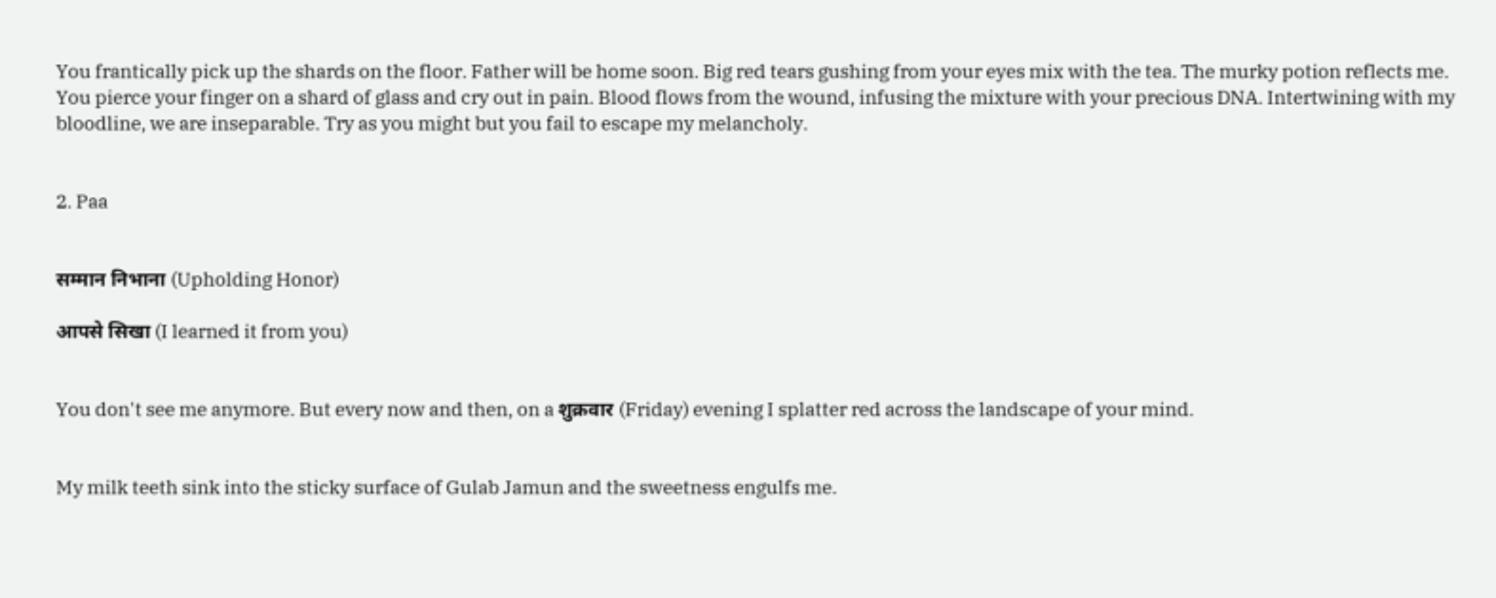You frantically pick up the shards on the floor. Father will be home soon. Big red tears gushing from your eyes mix with the tea. The murky potion reflects me. You pierce your finger on a shard of glass and cry out in pain. Blood flows from the wound, infusing the mixture with your precious DNA. Intertwining with my bloodline, we are inseparable. Try as you might but you fail to escape my melancholy.


2. Paa


सम्मान निभाना (Upholding Honor)

आपसे सिखा (I learned it from you)


You don't see me anymore. But every now and then, on a शुक्रवार (Friday) evening I splatter red across the landscape of your mind.


My milk teeth sink into the sticky surface of Gulab Jamun and the sweetness engulfs me.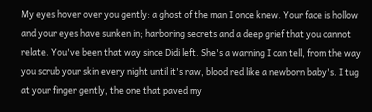My eyes hover over you gently: a ghost of the man I once knew. Your face is hollow and your eyes have sunken in; harboring secrets and a deep grief that you cannot relate. You've been that way since Didi left. She's a warning I can tell, from the way you scrub your skin every night until it's raw, blood red like a newborn baby's. I tug at your finger gently, the one that paved my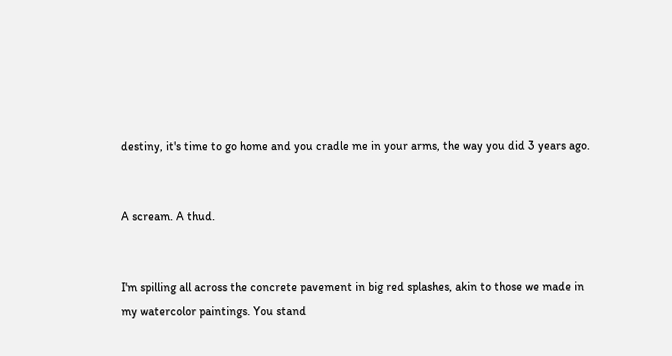destiny, it's time to go home and you cradle me in your arms, the way you did 3 years ago.


A scream. A thud.


I'm spilling all across the concrete pavement in big red splashes, akin to those we made in my watercolor paintings. You stand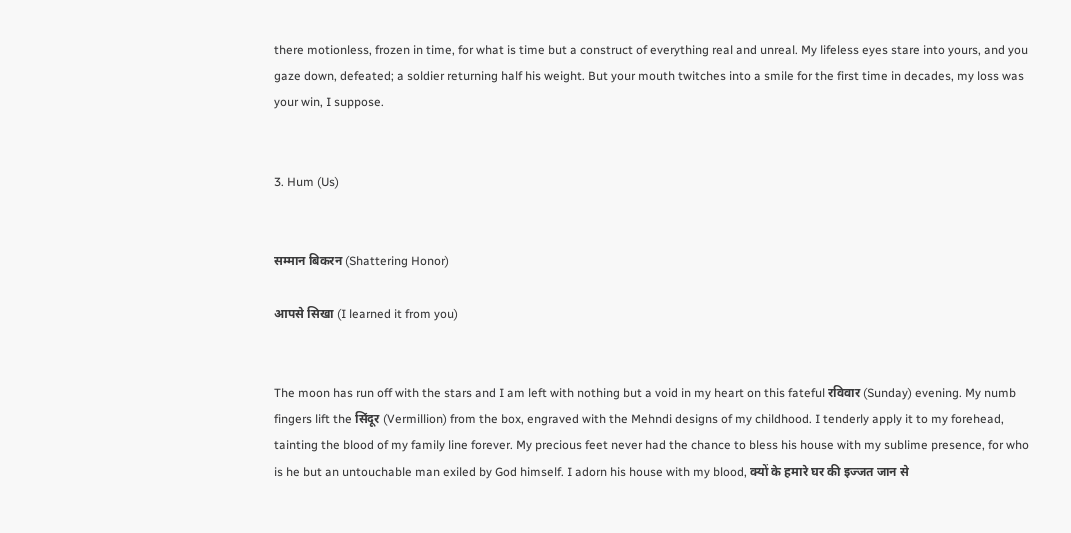there motionless, frozen in time, for what is time but a construct of everything real and unreal. My lifeless eyes stare into yours, and you gaze down, defeated; a soldier returning half his weight. But your mouth twitches into a smile for the first time in decades, my loss was your win, I suppose.


3. Hum (Us)


सम्मान बिकरन (Shattering Honor)

आपसे सिखा (I learned it from you)


The moon has run off with the stars and I am left with nothing but a void in my heart on this fateful रविवार (Sunday) evening. My numb fingers lift the सिंदूर (Vermillion) from the box, engraved with the Mehndi designs of my childhood. I tenderly apply it to my forehead, tainting the blood of my family line forever. My precious feet never had the chance to bless his house with my sublime presence, for who is he but an untouchable man exiled by God himself. I adorn his house with my blood, क्यों के हमारे घर की इज्जत जान से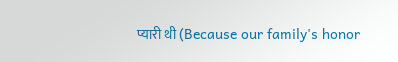प्यारी थी (Because our family's honor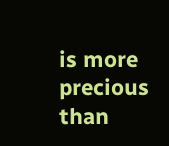is more precious than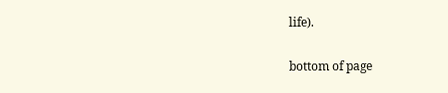life).

bottom of page